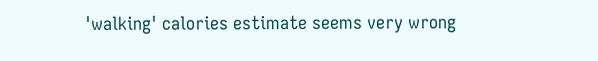'walking' calories estimate seems very wrong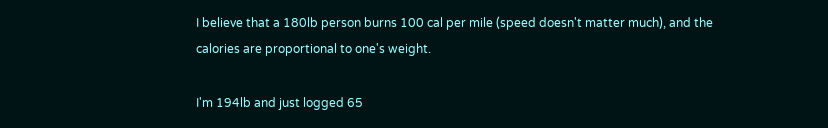I believe that a 180lb person burns 100 cal per mile (speed doesn't matter much), and the calories are proportional to one's weight.

I'm 194lb and just logged 65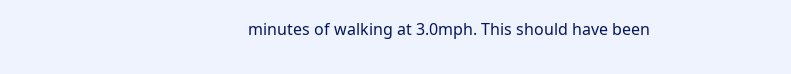minutes of walking at 3.0mph. This should have been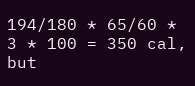194/180 * 65/60 * 3 * 100 = 350 cal, but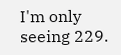I'm only seeing 229.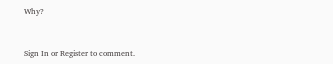Why?


Sign In or Register to comment.